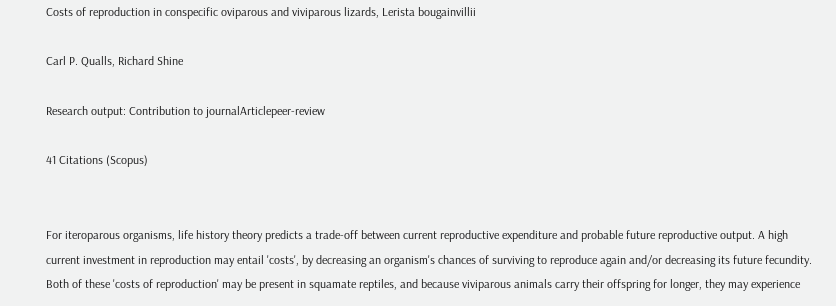Costs of reproduction in conspecific oviparous and viviparous lizards, Lerista bougainvillii

Carl P. Qualls, Richard Shine

Research output: Contribution to journalArticlepeer-review

41 Citations (Scopus)


For iteroparous organisms, life history theory predicts a trade-off between current reproductive expenditure and probable future reproductive output. A high current investment in reproduction may entail 'costs', by decreasing an organism's chances of surviving to reproduce again and/or decreasing its future fecundity. Both of these 'costs of reproduction' may be present in squamate reptiles, and because viviparous animals carry their offspring for longer, they may experience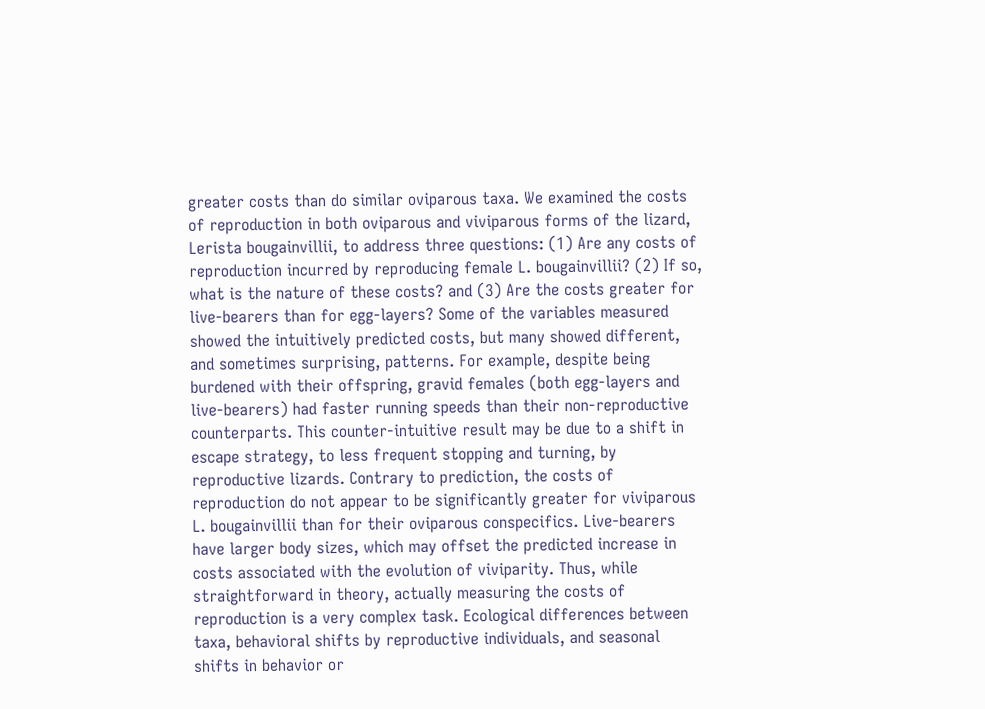greater costs than do similar oviparous taxa. We examined the costs of reproduction in both oviparous and viviparous forms of the lizard, Lerista bougainvillii, to address three questions: (1) Are any costs of reproduction incurred by reproducing female L. bougainvillii? (2) If so, what is the nature of these costs? and (3) Are the costs greater for live-bearers than for egg-layers? Some of the variables measured showed the intuitively predicted costs, but many showed different, and sometimes surprising, patterns. For example, despite being burdened with their offspring, gravid females (both egg-layers and live-bearers) had faster running speeds than their non-reproductive counterparts. This counter-intuitive result may be due to a shift in escape strategy, to less frequent stopping and turning, by reproductive lizards. Contrary to prediction, the costs of reproduction do not appear to be significantly greater for viviparous L. bougainvillii than for their oviparous conspecifics. Live-bearers have larger body sizes, which may offset the predicted increase in costs associated with the evolution of viviparity. Thus, while straightforward in theory, actually measuring the costs of reproduction is a very complex task. Ecological differences between taxa, behavioral shifts by reproductive individuals, and seasonal shifts in behavior or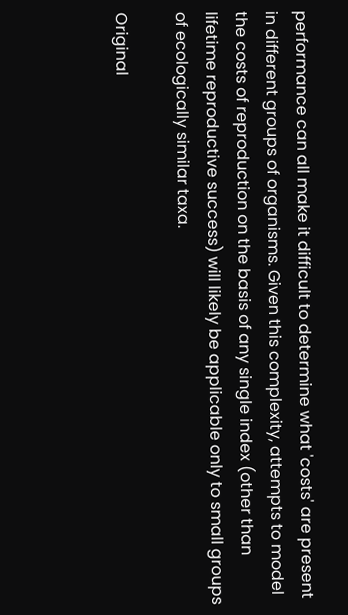performance can all make it difficult to determine what 'costs' are present in different groups of organisms. Given this complexity, attempts to model the costs of reproduction on the basis of any single index (other than lifetime reproductive success) will likely be applicable only to small groups of ecologically similar taxa.

Original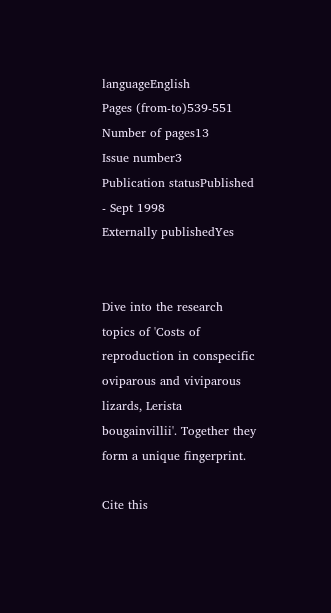languageEnglish
Pages (from-to)539-551
Number of pages13
Issue number3
Publication statusPublished - Sept 1998
Externally publishedYes


Dive into the research topics of 'Costs of reproduction in conspecific oviparous and viviparous lizards, Lerista bougainvillii'. Together they form a unique fingerprint.

Cite this